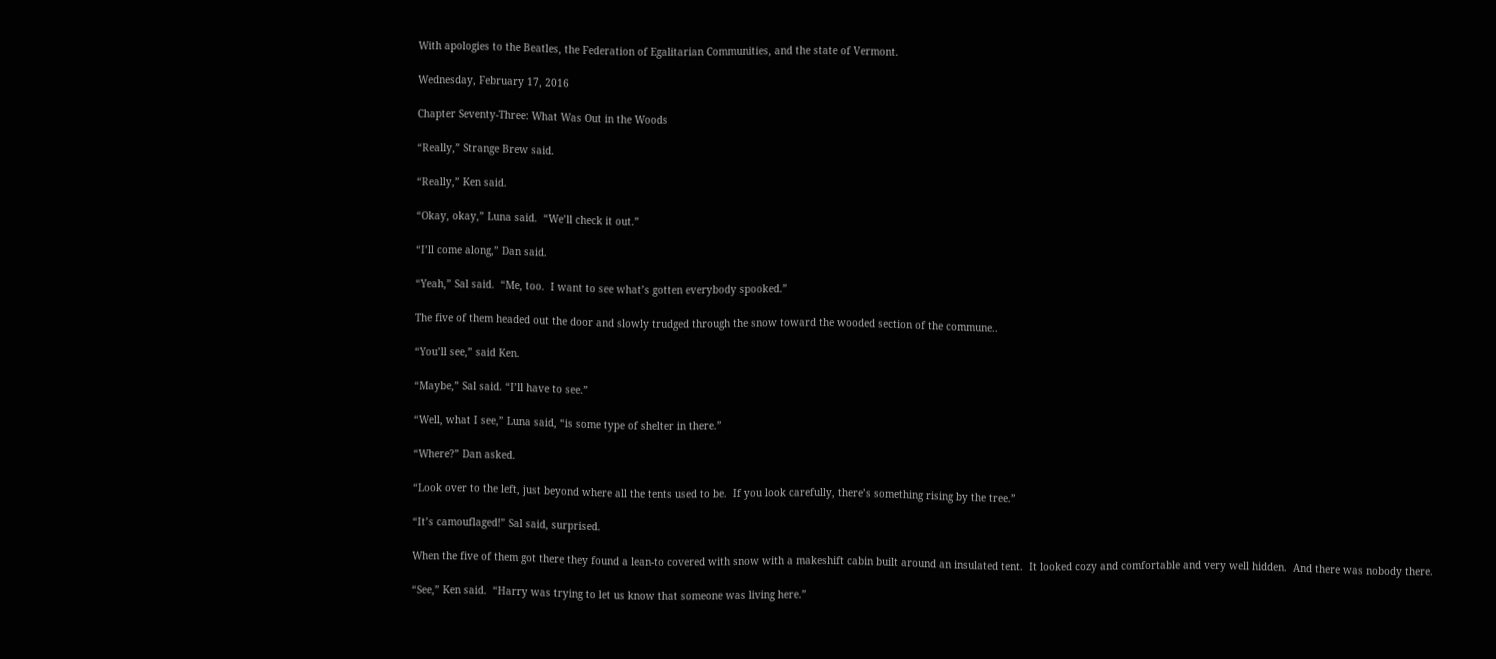With apologies to the Beatles, the Federation of Egalitarian Communities, and the state of Vermont.

Wednesday, February 17, 2016

Chapter Seventy-Three: What Was Out in the Woods

“Really,” Strange Brew said.

“Really,” Ken said.

“Okay, okay,” Luna said.  “We’ll check it out.”

“I’ll come along,” Dan said.

“Yeah,” Sal said.  “Me, too.  I want to see what’s gotten everybody spooked.”

The five of them headed out the door and slowly trudged through the snow toward the wooded section of the commune..

“You’ll see,” said Ken.

“Maybe,” Sal said. “I’ll have to see.”

“Well, what I see,” Luna said, “is some type of shelter in there.”

“Where?” Dan asked.

“Look over to the left, just beyond where all the tents used to be.  If you look carefully, there’s something rising by the tree.”

“It’s camouflaged!” Sal said, surprised.

When the five of them got there they found a lean-to covered with snow with a makeshift cabin built around an insulated tent.  It looked cozy and comfortable and very well hidden.  And there was nobody there.

“See,” Ken said.  “Harry was trying to let us know that someone was living here.”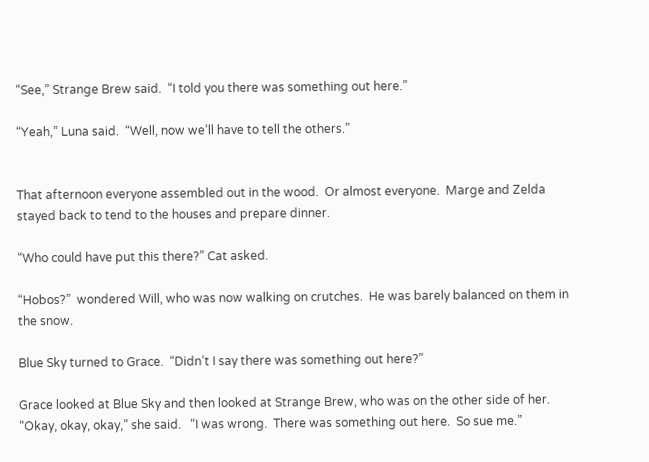“See,” Strange Brew said.  “I told you there was something out here.”

“Yeah,” Luna said.  “Well, now we’ll have to tell the others.”


That afternoon everyone assembled out in the wood.  Or almost everyone.  Marge and Zelda stayed back to tend to the houses and prepare dinner.

“Who could have put this there?” Cat asked.

“Hobos?”  wondered Will, who was now walking on crutches.  He was barely balanced on them in the snow.

Blue Sky turned to Grace.  “Didn’t I say there was something out here?”

Grace looked at Blue Sky and then looked at Strange Brew, who was on the other side of her.  “Okay, okay, okay,” she said.   “I was wrong.  There was something out here.  So sue me.”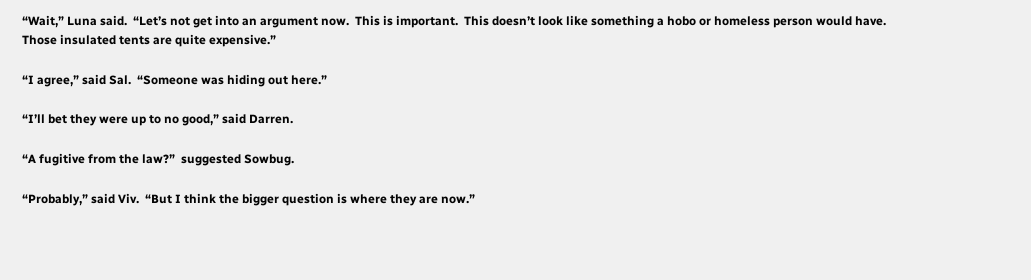“Wait,” Luna said.  “Let’s not get into an argument now.  This is important.  This doesn’t look like something a hobo or homeless person would have.  Those insulated tents are quite expensive.”

“I agree,” said Sal.  “Someone was hiding out here.”

“I’ll bet they were up to no good,” said Darren.

“A fugitive from the law?”  suggested Sowbug.

“Probably,” said Viv.  “But I think the bigger question is where they are now.”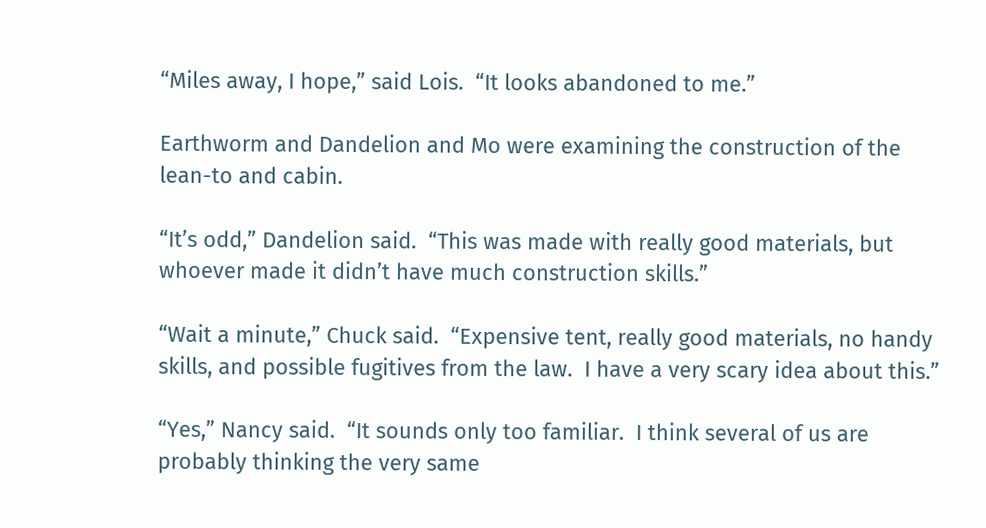“Miles away, I hope,” said Lois.  “It looks abandoned to me.”

Earthworm and Dandelion and Mo were examining the construction of the lean-to and cabin.

“It’s odd,” Dandelion said.  “This was made with really good materials, but whoever made it didn’t have much construction skills.”

“Wait a minute,” Chuck said.  “Expensive tent, really good materials, no handy skills, and possible fugitives from the law.  I have a very scary idea about this.”

“Yes,” Nancy said.  “It sounds only too familiar.  I think several of us are probably thinking the very same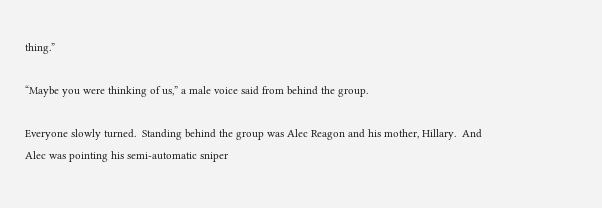thing.”

“Maybe you were thinking of us,” a male voice said from behind the group.

Everyone slowly turned.  Standing behind the group was Alec Reagon and his mother, Hillary.  And Alec was pointing his semi-automatic sniper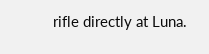rifle directly at Luna.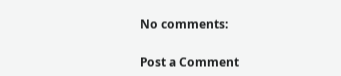No comments:

Post a Comment